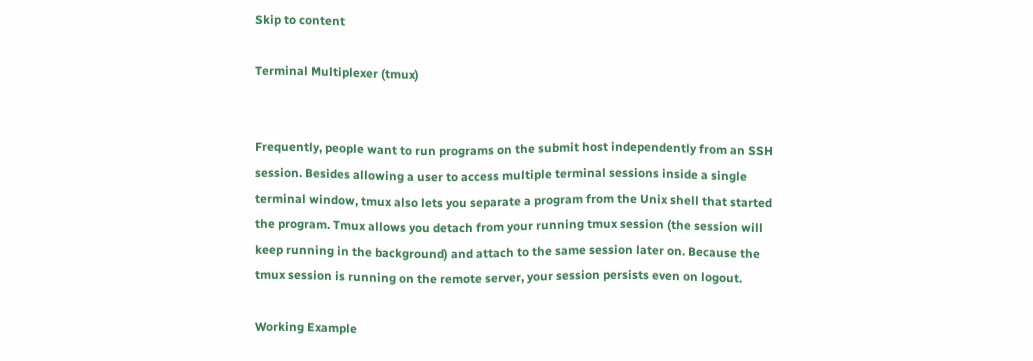Skip to content

Terminal Multiplexer (tmux)


Frequently, people want to run programs on the submit host independently from an SSH session. Besides allowing a user to access multiple terminal sessions inside a single terminal window, tmux also lets you separate a program from the Unix shell that started the program. Tmux allows you detach from your running tmux session (the session will keep running in the background) and attach to the same session later on. Because the tmux session is running on the remote server, your session persists even on logout.

Working Example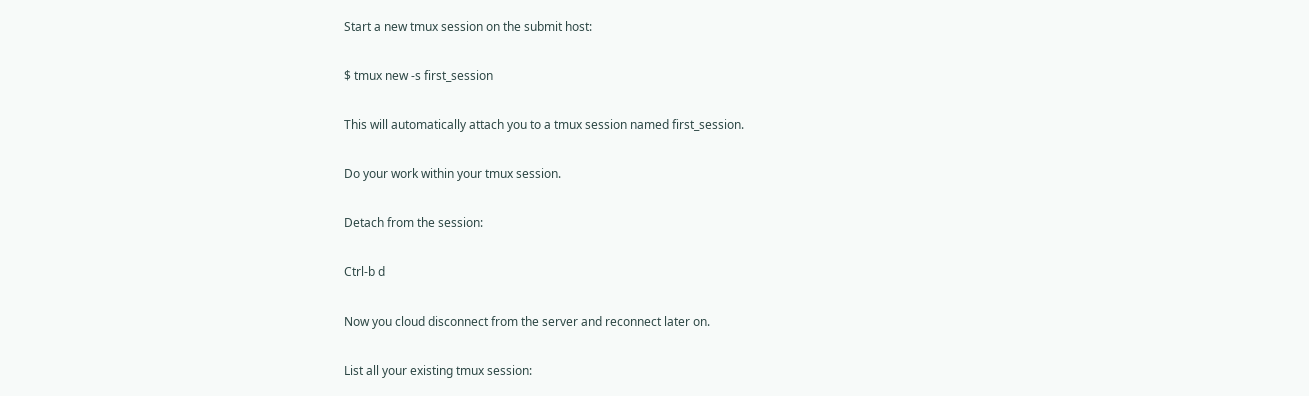Start a new tmux session on the submit host:

$ tmux new -s first_session

This will automatically attach you to a tmux session named first_session.

Do your work within your tmux session.

Detach from the session:

Ctrl-b d

Now you cloud disconnect from the server and reconnect later on.

List all your existing tmux session: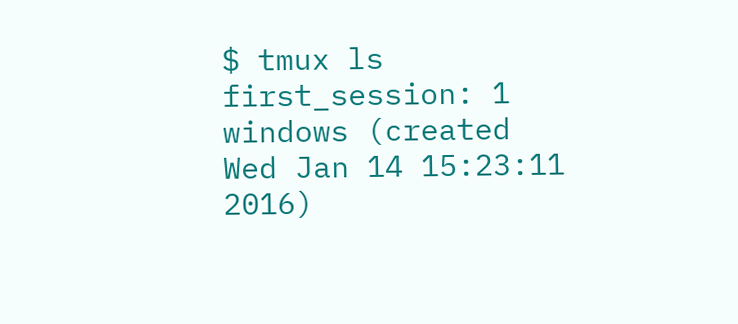$ tmux ls
first_session: 1 windows (created Wed Jan 14 15:23:11 2016)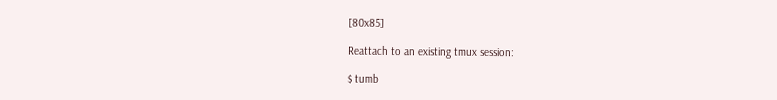[80x85]

Reattach to an existing tmux session:

$ tumb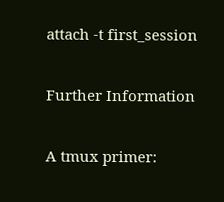attach -t first_session

Further Information

A tmux primer: